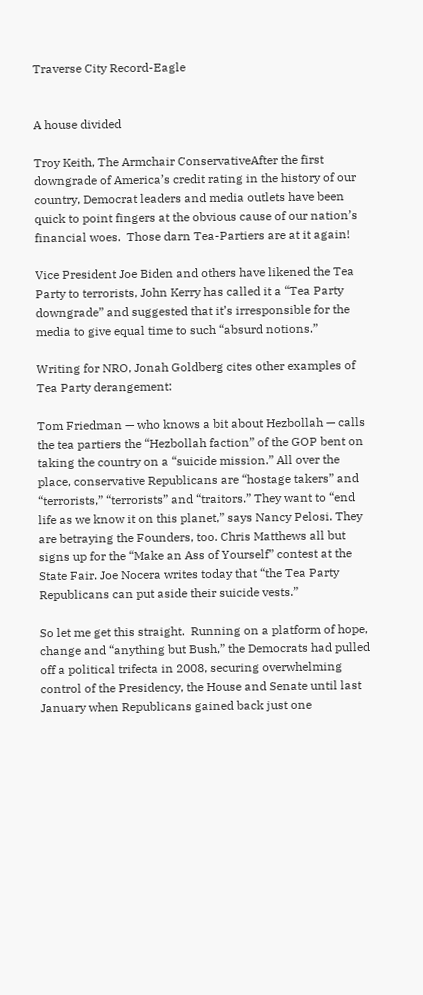Traverse City Record-Eagle


A house divided

Troy Keith, The Armchair ConservativeAfter the first downgrade of America’s credit rating in the history of our country, Democrat leaders and media outlets have been quick to point fingers at the obvious cause of our nation’s financial woes.  Those darn Tea-Partiers are at it again!

Vice President Joe Biden and others have likened the Tea Party to terrorists, John Kerry has called it a “Tea Party downgrade” and suggested that it’s irresponsible for the media to give equal time to such “absurd notions.”

Writing for NRO, Jonah Goldberg cites other examples of Tea Party derangement:

Tom Friedman — who knows a bit about Hezbollah — calls the tea partiers the “Hezbollah faction” of the GOP bent on taking the country on a “suicide mission.” All over the place, conservative Republicans are “hostage takers” and “terrorists,” “terrorists” and “traitors.” They want to “end life as we know it on this planet,” says Nancy Pelosi. They are betraying the Founders, too. Chris Matthews all but signs up for the “Make an Ass of Yourself” contest at the State Fair. Joe Nocera writes today that “the Tea Party Republicans can put aside their suicide vests.”

So let me get this straight.  Running on a platform of hope, change and “anything but Bush,” the Democrats had pulled off a political trifecta in 2008, securing overwhelming control of the Presidency, the House and Senate until last January when Republicans gained back just one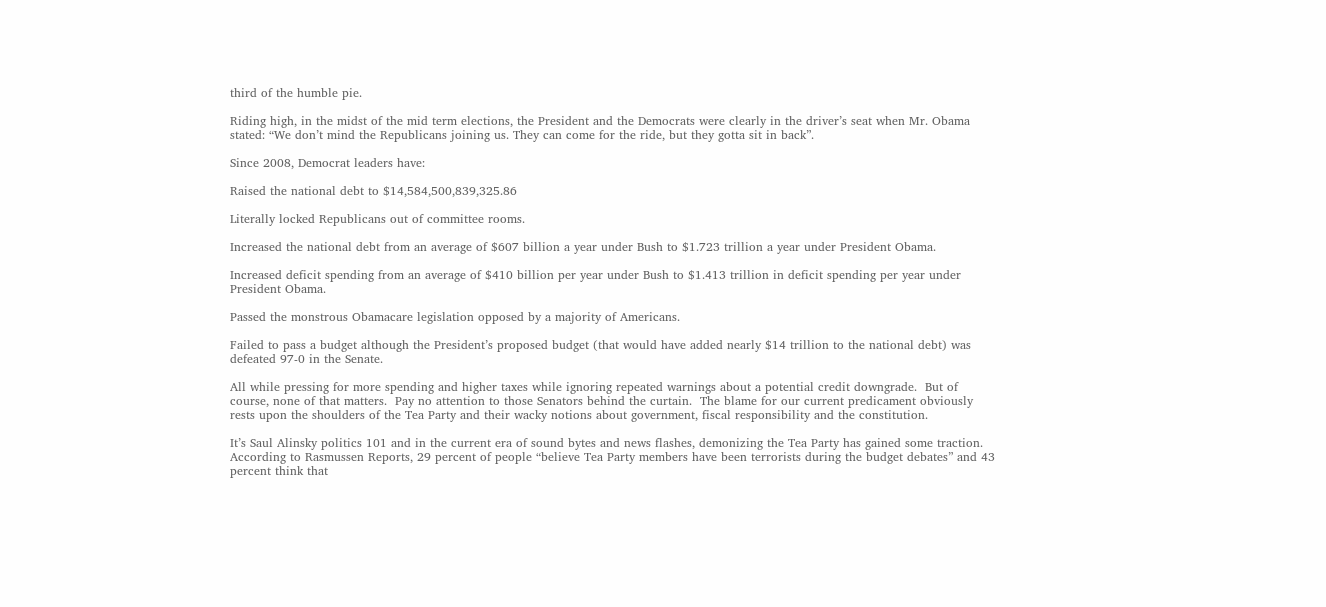third of the humble pie.

Riding high, in the midst of the mid term elections, the President and the Democrats were clearly in the driver’s seat when Mr. Obama stated: “We don’t mind the Republicans joining us. They can come for the ride, but they gotta sit in back”.

Since 2008, Democrat leaders have:

Raised the national debt to $14,584,500,839,325.86

Literally locked Republicans out of committee rooms.

Increased the national debt from an average of $607 billion a year under Bush to $1.723 trillion a year under President Obama.

Increased deficit spending from an average of $410 billion per year under Bush to $1.413 trillion in deficit spending per year under President Obama.

Passed the monstrous Obamacare legislation opposed by a majority of Americans.

Failed to pass a budget although the President’s proposed budget (that would have added nearly $14 trillion to the national debt) was defeated 97-0 in the Senate.

All while pressing for more spending and higher taxes while ignoring repeated warnings about a potential credit downgrade.  But of course, none of that matters.  Pay no attention to those Senators behind the curtain.  The blame for our current predicament obviously rests upon the shoulders of the Tea Party and their wacky notions about government, fiscal responsibility and the constitution.

It’s Saul Alinsky politics 101 and in the current era of sound bytes and news flashes, demonizing the Tea Party has gained some traction.  According to Rasmussen Reports, 29 percent of people “believe Tea Party members have been terrorists during the budget debates” and 43 percent think that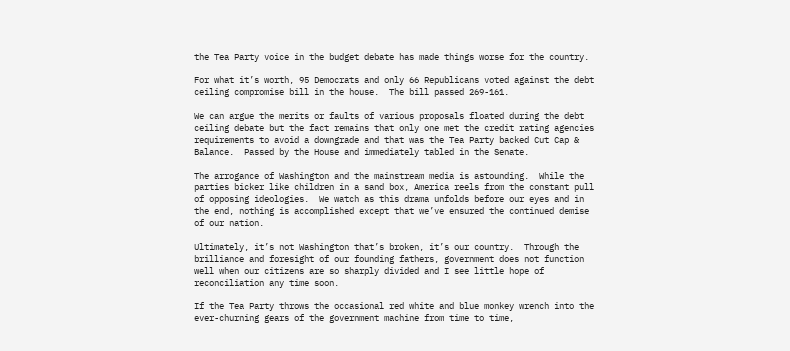the Tea Party voice in the budget debate has made things worse for the country.

For what it’s worth, 95 Democrats and only 66 Republicans voted against the debt ceiling compromise bill in the house.  The bill passed 269-161.

We can argue the merits or faults of various proposals floated during the debt ceiling debate but the fact remains that only one met the credit rating agencies requirements to avoid a downgrade and that was the Tea Party backed Cut Cap & Balance.  Passed by the House and immediately tabled in the Senate.

The arrogance of Washington and the mainstream media is astounding.  While the parties bicker like children in a sand box, America reels from the constant pull of opposing ideologies.  We watch as this drama unfolds before our eyes and in the end, nothing is accomplished except that we’ve ensured the continued demise of our nation.

Ultimately, it’s not Washington that’s broken, it’s our country.  Through the brilliance and foresight of our founding fathers, government does not function well when our citizens are so sharply divided and I see little hope of reconciliation any time soon.

If the Tea Party throws the occasional red white and blue monkey wrench into the ever-churning gears of the government machine from time to time,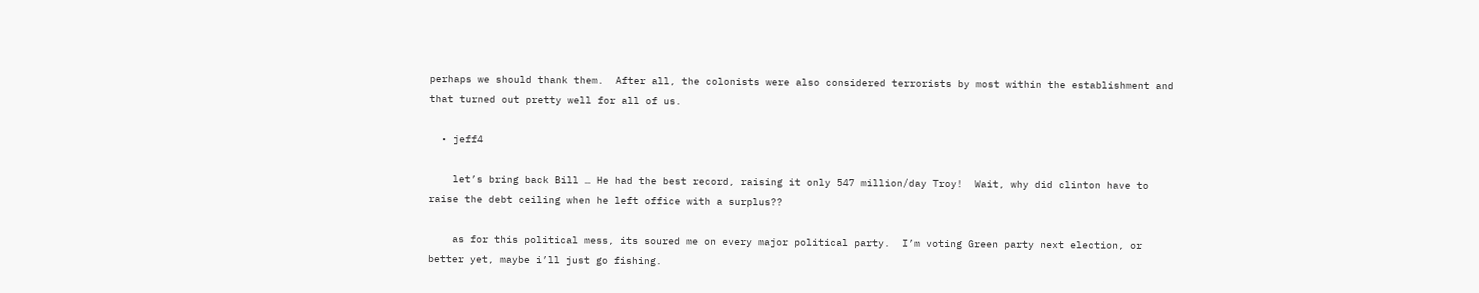perhaps we should thank them.  After all, the colonists were also considered terrorists by most within the establishment and that turned out pretty well for all of us.

  • jeff4

    let’s bring back Bill … He had the best record, raising it only 547 million/day Troy!  Wait, why did clinton have to raise the debt ceiling when he left office with a surplus??

    as for this political mess, its soured me on every major political party.  I’m voting Green party next election, or better yet, maybe i’ll just go fishing.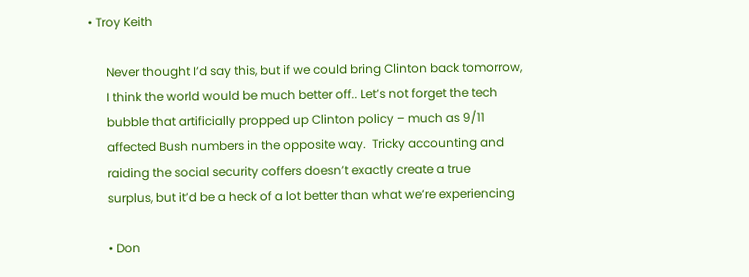• Troy Keith

      Never thought I’d say this, but if we could bring Clinton back tomorrow,
      I think the world would be much better off.. Let’s not forget the tech
      bubble that artificially propped up Clinton policy – much as 9/11
      affected Bush numbers in the opposite way.  Tricky accounting and
      raiding the social security coffers doesn’t exactly create a true
      surplus, but it’d be a heck of a lot better than what we’re experiencing

      • Don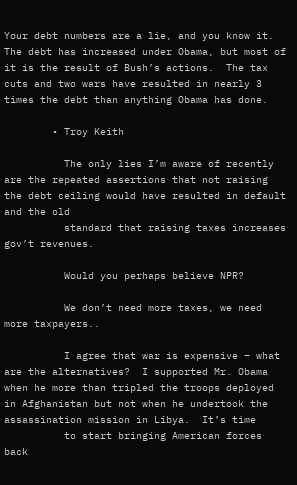Your debt numbers are a lie, and you know it.  The debt has increased under Obama, but most of it is the result of Bush’s actions.  The tax cuts and two wars have resulted in nearly 3 times the debt than anything Obama has done.

        • Troy Keith

          The only lies I’m aware of recently are the repeated assertions that not raising the debt ceiling would have resulted in default and the old
          standard that raising taxes increases gov’t revenues.

          Would you perhaps believe NPR?

          We don’t need more taxes, we need more taxpayers..

          I agree that war is expensive – what are the alternatives?  I supported Mr. Obama when he more than tripled the troops deployed in Afghanistan but not when he undertook the assassination mission in Libya.  It’s time
          to start bringing American forces back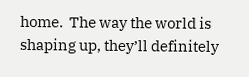home.  The way the world is shaping up, they’ll definitely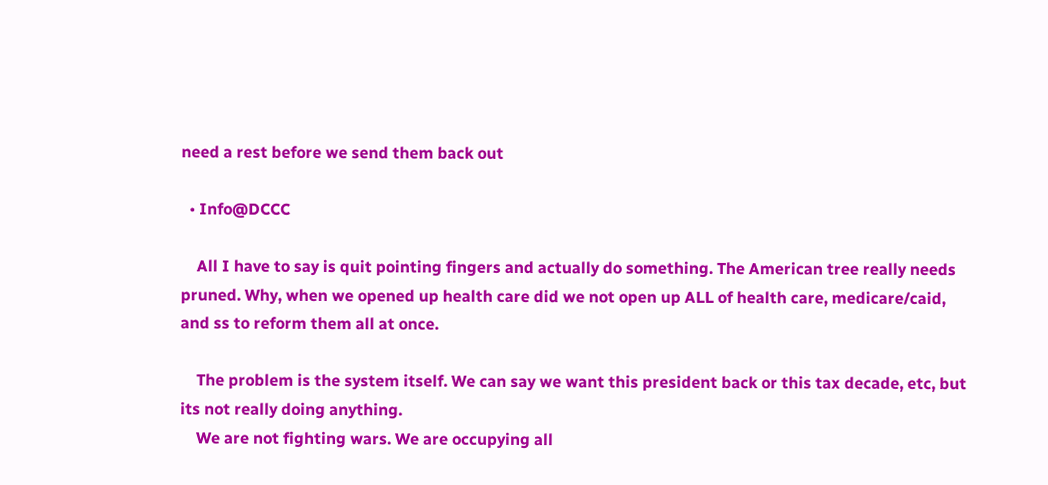need a rest before we send them back out

  • Info@DCCC

    All I have to say is quit pointing fingers and actually do something. The American tree really needs pruned. Why, when we opened up health care did we not open up ALL of health care, medicare/caid, and ss to reform them all at once.

    The problem is the system itself. We can say we want this president back or this tax decade, etc, but its not really doing anything.
    We are not fighting wars. We are occupying all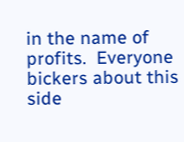in the name of profits.  Everyone bickers about this side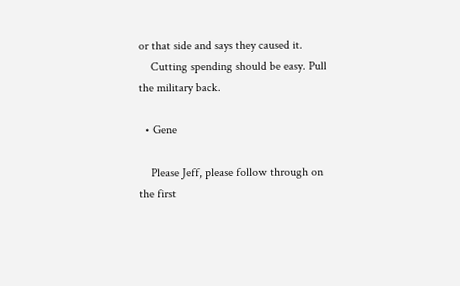or that side and says they caused it.
    Cutting spending should be easy. Pull the military back.

  • Gene

    Please Jeff, please follow through on the first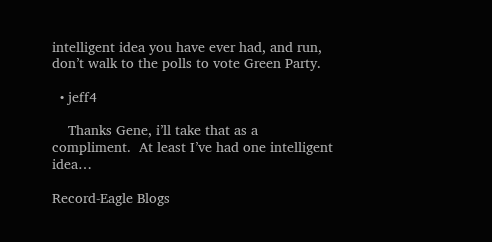intelligent idea you have ever had, and run, don’t walk to the polls to vote Green Party.

  • jeff4

    Thanks Gene, i’ll take that as a compliment.  At least I’ve had one intelligent idea…

Record-Eagle Blogs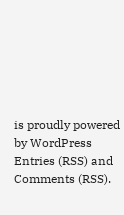is proudly powered by WordPress
Entries (RSS) and Comments (RSS).